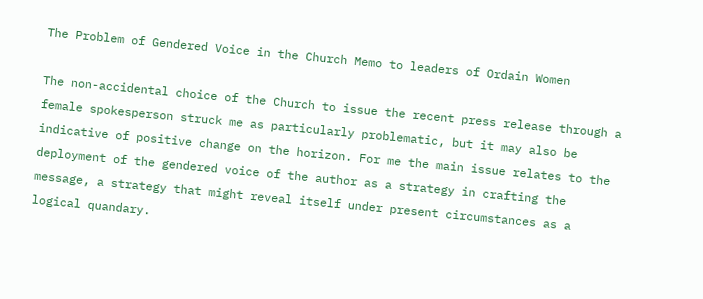The Problem of Gendered Voice in the Church Memo to leaders of Ordain Women

The non-accidental choice of the Church to issue the recent press release through a female spokesperson struck me as particularly problematic, but it may also be indicative of positive change on the horizon. For me the main issue relates to the deployment of the gendered voice of the author as a strategy in crafting the message, a strategy that might reveal itself under present circumstances as a logical quandary.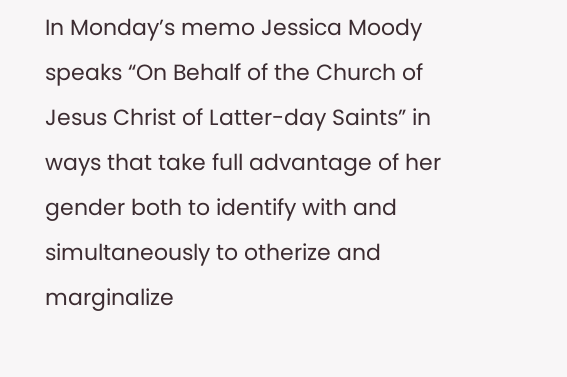In Monday’s memo Jessica Moody speaks “On Behalf of the Church of Jesus Christ of Latter-day Saints” in ways that take full advantage of her gender both to identify with and simultaneously to otherize and marginalize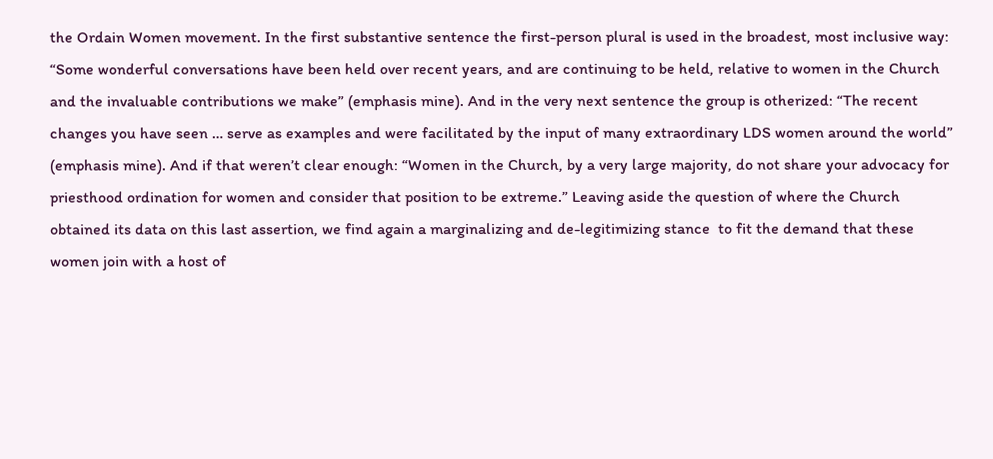the Ordain Women movement. In the first substantive sentence the first-person plural is used in the broadest, most inclusive way: “Some wonderful conversations have been held over recent years, and are continuing to be held, relative to women in the Church and the invaluable contributions we make” (emphasis mine). And in the very next sentence the group is otherized: “The recent changes you have seen … serve as examples and were facilitated by the input of many extraordinary LDS women around the world” (emphasis mine). And if that weren’t clear enough: “Women in the Church, by a very large majority, do not share your advocacy for priesthood ordination for women and consider that position to be extreme.” Leaving aside the question of where the Church obtained its data on this last assertion, we find again a marginalizing and de-legitimizing stance  to fit the demand that these women join with a host of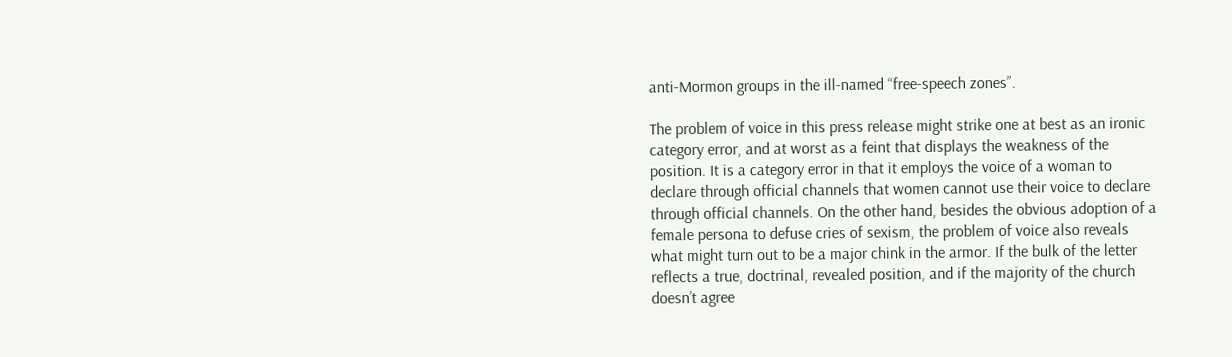anti-Mormon groups in the ill-named “free-speech zones”.

The problem of voice in this press release might strike one at best as an ironic category error, and at worst as a feint that displays the weakness of the position. It is a category error in that it employs the voice of a woman to declare through official channels that women cannot use their voice to declare through official channels. On the other hand, besides the obvious adoption of a female persona to defuse cries of sexism, the problem of voice also reveals what might turn out to be a major chink in the armor. If the bulk of the letter reflects a true, doctrinal, revealed position, and if the majority of the church doesn’t agree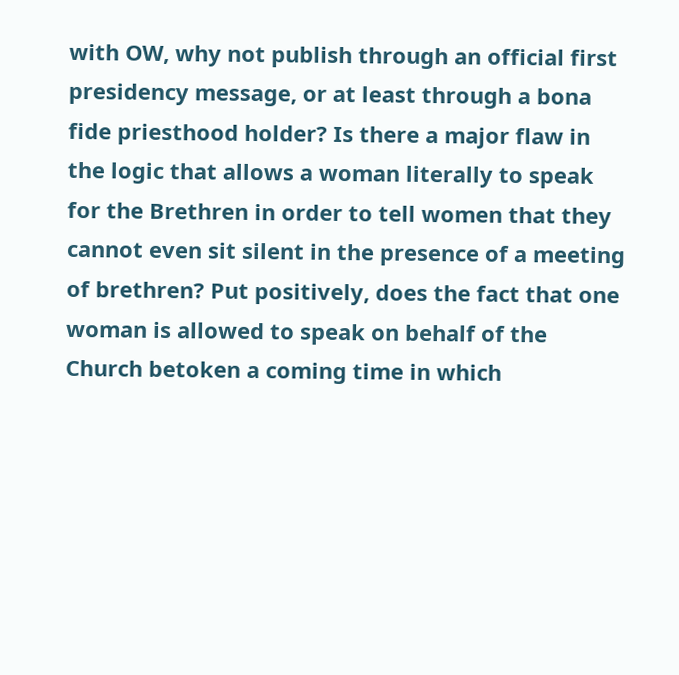with OW, why not publish through an official first presidency message, or at least through a bona fide priesthood holder? Is there a major flaw in the logic that allows a woman literally to speak for the Brethren in order to tell women that they cannot even sit silent in the presence of a meeting of brethren? Put positively, does the fact that one woman is allowed to speak on behalf of the Church betoken a coming time in which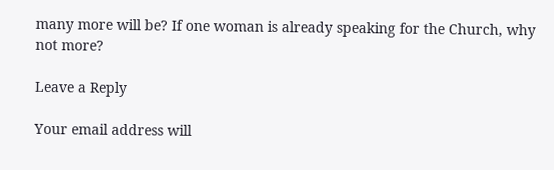many more will be? If one woman is already speaking for the Church, why not more?

Leave a Reply

Your email address will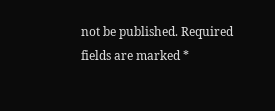not be published. Required fields are marked *